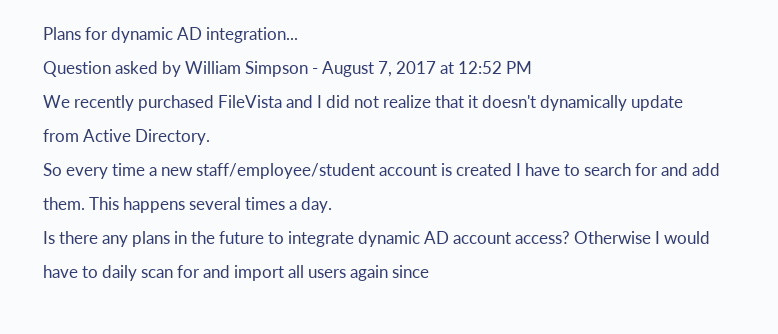Plans for dynamic AD integration...
Question asked by William Simpson - August 7, 2017 at 12:52 PM
We recently purchased FileVista and I did not realize that it doesn't dynamically update from Active Directory.
So every time a new staff/employee/student account is created I have to search for and add them. This happens several times a day.
Is there any plans in the future to integrate dynamic AD account access? Otherwise I would have to daily scan for and import all users again since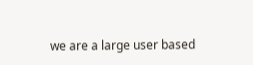we are a large user based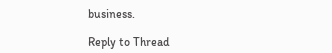business.

Reply to Thread